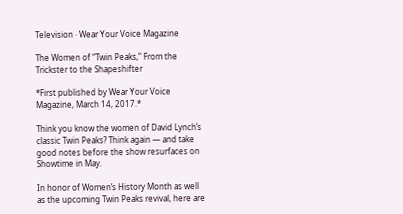Television · Wear Your Voice Magazine

The Women of “Twin Peaks,” From the Trickster to the Shapeshifter

*First published by Wear Your Voice Magazine, March 14, 2017.*

Think you know the women of David Lynch’s classic Twin Peaks? Think again — and take good notes before the show resurfaces on Showtime in May.

In honor of Women’s History Month as well as the upcoming Twin Peaks revival, here are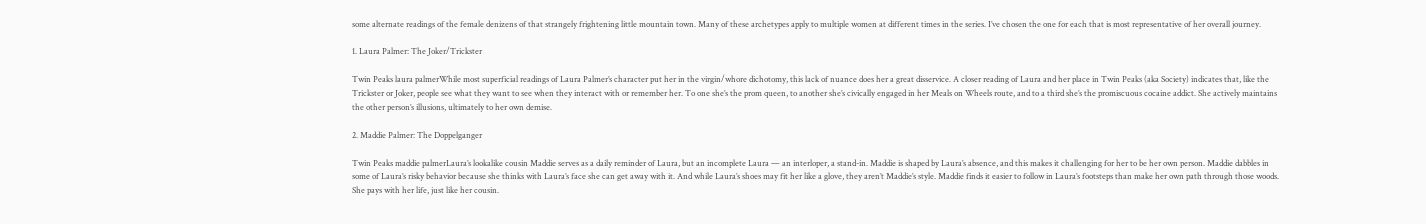some alternate readings of the female denizens of that strangely frightening little mountain town. Many of these archetypes apply to multiple women at different times in the series. I’ve chosen the one for each that is most representative of her overall journey.

1. Laura Palmer: The Joker/Trickster

Twin Peaks laura palmerWhile most superficial readings of Laura Palmer’s character put her in the virgin/whore dichotomy, this lack of nuance does her a great disservice. A closer reading of Laura and her place in Twin Peaks (aka Society) indicates that, like the Trickster or Joker, people see what they want to see when they interact with or remember her. To one she’s the prom queen, to another she’s civically engaged in her Meals on Wheels route, and to a third she’s the promiscuous cocaine addict. She actively maintains the other person’s illusions, ultimately to her own demise.

2. Maddie Palmer: The Doppelganger

Twin Peaks maddie palmerLaura’s lookalike cousin Maddie serves as a daily reminder of Laura, but an incomplete Laura — an interloper, a stand-in. Maddie is shaped by Laura’s absence, and this makes it challenging for her to be her own person. Maddie dabbles in some of Laura’s risky behavior because she thinks with Laura’s face she can get away with it. And while Laura’s shoes may fit her like a glove, they aren’t Maddie’s style. Maddie finds it easier to follow in Laura’s footsteps than make her own path through those woods. She pays with her life, just like her cousin.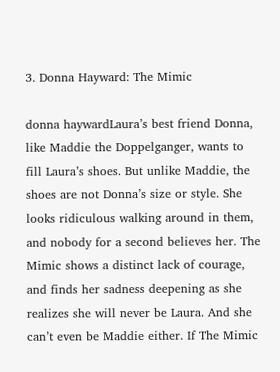3. Donna Hayward: The Mimic

donna haywardLaura’s best friend Donna, like Maddie the Doppelganger, wants to fill Laura’s shoes. But unlike Maddie, the shoes are not Donna’s size or style. She looks ridiculous walking around in them, and nobody for a second believes her. The Mimic shows a distinct lack of courage, and finds her sadness deepening as she realizes she will never be Laura. And she can’t even be Maddie either. If The Mimic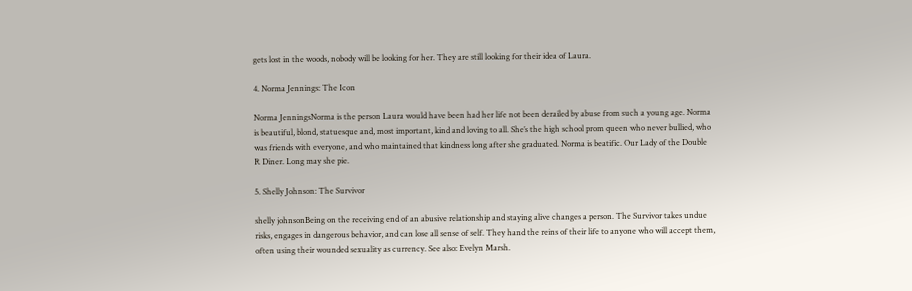gets lost in the woods, nobody will be looking for her. They are still looking for their idea of Laura.

4. Norma Jennings: The Icon

Norma JenningsNorma is the person Laura would have been had her life not been derailed by abuse from such a young age. Norma is beautiful, blond, statuesque and, most important, kind and loving to all. She’s the high school prom queen who never bullied, who was friends with everyone, and who maintained that kindness long after she graduated. Norma is beatific. Our Lady of the Double R Diner. Long may she pie.

5. Shelly Johnson: The Survivor

shelly johnsonBeing on the receiving end of an abusive relationship and staying alive changes a person. The Survivor takes undue risks, engages in dangerous behavior, and can lose all sense of self. They hand the reins of their life to anyone who will accept them, often using their wounded sexuality as currency. See also: Evelyn Marsh.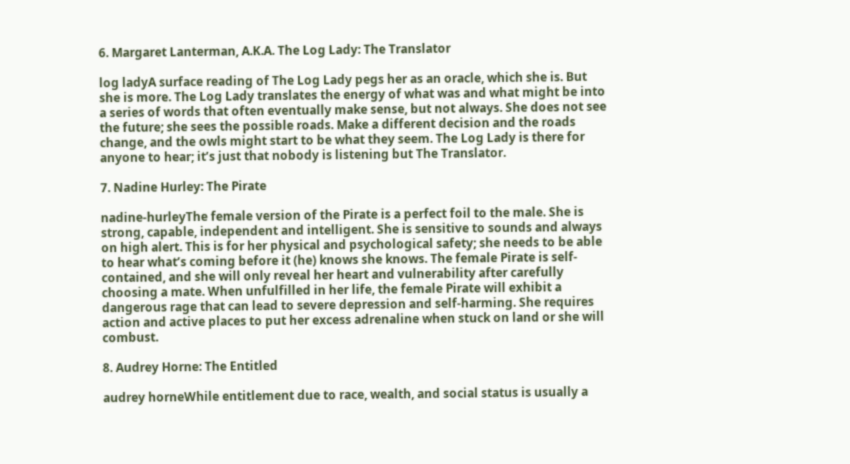6. Margaret Lanterman, A.K.A. The Log Lady: The Translator

log ladyA surface reading of The Log Lady pegs her as an oracle, which she is. But she is more. The Log Lady translates the energy of what was and what might be into a series of words that often eventually make sense, but not always. She does not see the future; she sees the possible roads. Make a different decision and the roads change, and the owls might start to be what they seem. The Log Lady is there for anyone to hear; it’s just that nobody is listening but The Translator.

7. Nadine Hurley: The Pirate

nadine-hurleyThe female version of the Pirate is a perfect foil to the male. She is strong, capable, independent and intelligent. She is sensitive to sounds and always on high alert. This is for her physical and psychological safety; she needs to be able to hear what’s coming before it (he) knows she knows. The female Pirate is self-contained, and she will only reveal her heart and vulnerability after carefully choosing a mate. When unfulfilled in her life, the female Pirate will exhibit a dangerous rage that can lead to severe depression and self-harming. She requires action and active places to put her excess adrenaline when stuck on land or she will combust.

8. Audrey Horne: The Entitled

audrey horneWhile entitlement due to race, wealth, and social status is usually a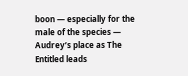boon — especially for the male of the species — Audrey’s place as The Entitled leads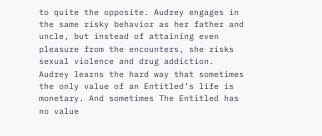to quite the opposite. Audrey engages in the same risky behavior as her father and uncle, but instead of attaining even pleasure from the encounters, she risks sexual violence and drug addiction. Audrey learns the hard way that sometimes the only value of an Entitled’s life is monetary. And sometimes The Entitled has no value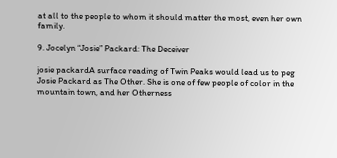at all to the people to whom it should matter the most, even her own family.

9. Jocelyn “Josie” Packard: The Deceiver

josie packardA surface reading of Twin Peaks would lead us to peg Josie Packard as The Other. She is one of few people of color in the mountain town, and her Otherness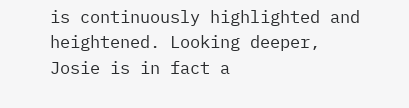is continuously highlighted and heightened. Looking deeper, Josie is in fact a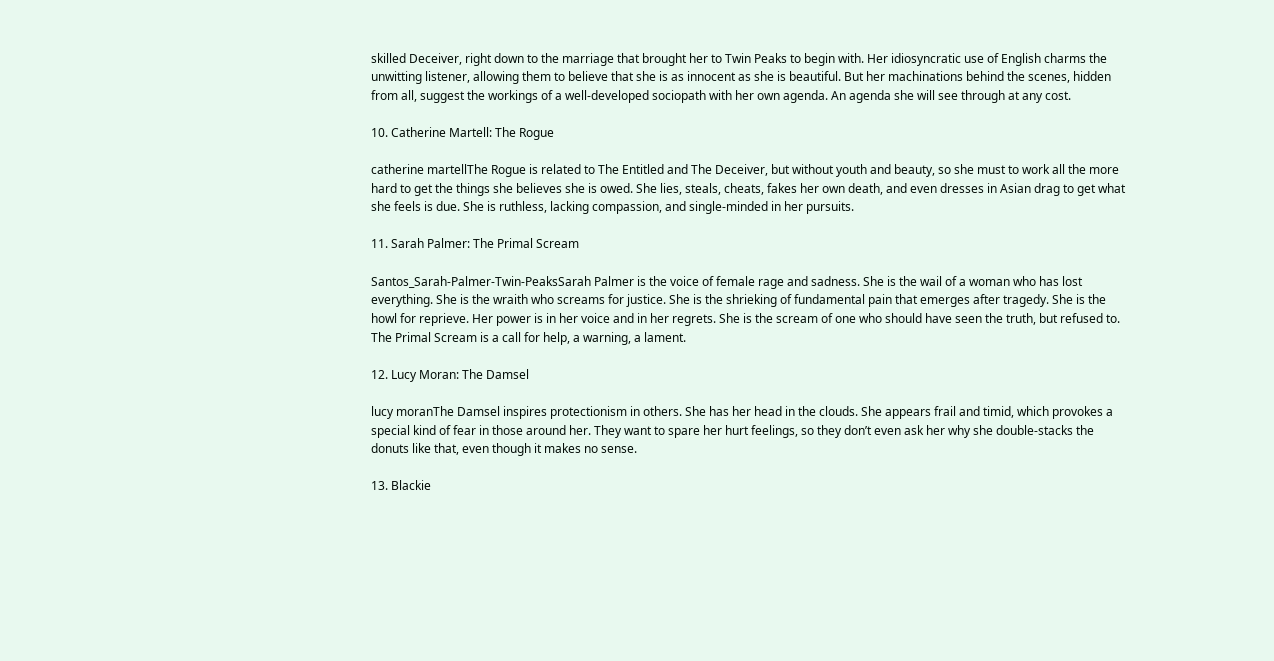skilled Deceiver, right down to the marriage that brought her to Twin Peaks to begin with. Her idiosyncratic use of English charms the unwitting listener, allowing them to believe that she is as innocent as she is beautiful. But her machinations behind the scenes, hidden from all, suggest the workings of a well-developed sociopath with her own agenda. An agenda she will see through at any cost.

10. Catherine Martell: The Rogue

catherine martellThe Rogue is related to The Entitled and The Deceiver, but without youth and beauty, so she must to work all the more hard to get the things she believes she is owed. She lies, steals, cheats, fakes her own death, and even dresses in Asian drag to get what she feels is due. She is ruthless, lacking compassion, and single-minded in her pursuits.

11. Sarah Palmer: The Primal Scream

Santos_Sarah-Palmer-Twin-PeaksSarah Palmer is the voice of female rage and sadness. She is the wail of a woman who has lost everything. She is the wraith who screams for justice. She is the shrieking of fundamental pain that emerges after tragedy. She is the howl for reprieve. Her power is in her voice and in her regrets. She is the scream of one who should have seen the truth, but refused to. The Primal Scream is a call for help, a warning, a lament.

12. Lucy Moran: The Damsel

lucy moranThe Damsel inspires protectionism in others. She has her head in the clouds. She appears frail and timid, which provokes a special kind of fear in those around her. They want to spare her hurt feelings, so they don’t even ask her why she double-stacks the donuts like that, even though it makes no sense.

13. Blackie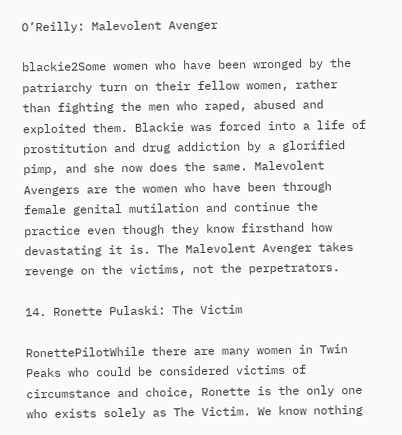O’Reilly: Malevolent Avenger

blackie2Some women who have been wronged by the patriarchy turn on their fellow women, rather than fighting the men who raped, abused and exploited them. Blackie was forced into a life of prostitution and drug addiction by a glorified pimp, and she now does the same. Malevolent Avengers are the women who have been through female genital mutilation and continue the practice even though they know firsthand how devastating it is. The Malevolent Avenger takes revenge on the victims, not the perpetrators.

14. Ronette Pulaski: The Victim

RonettePilotWhile there are many women in Twin Peaks who could be considered victims of circumstance and choice, Ronette is the only one who exists solely as The Victim. We know nothing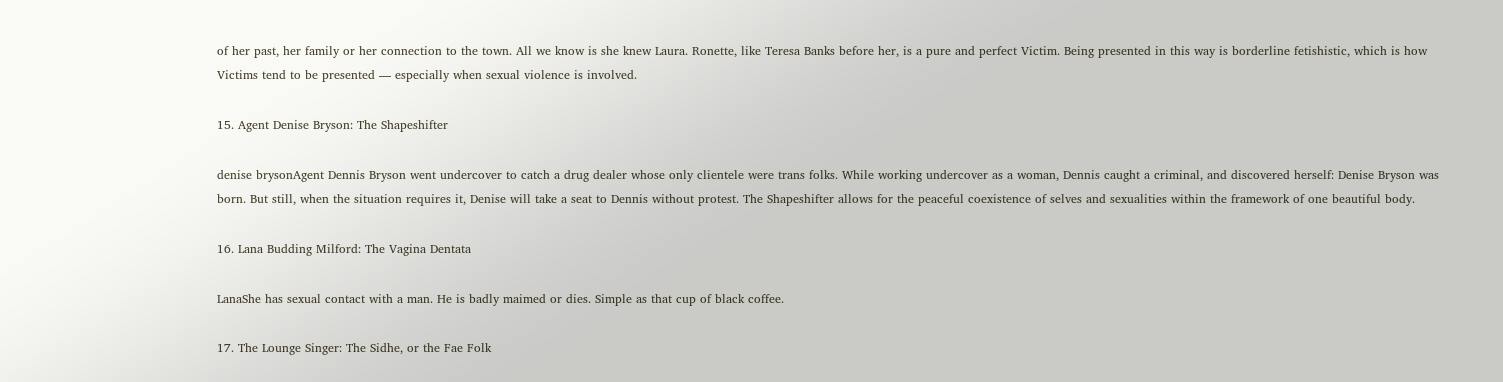of her past, her family or her connection to the town. All we know is she knew Laura. Ronette, like Teresa Banks before her, is a pure and perfect Victim. Being presented in this way is borderline fetishistic, which is how Victims tend to be presented — especially when sexual violence is involved.

15. Agent Denise Bryson: The Shapeshifter

denise brysonAgent Dennis Bryson went undercover to catch a drug dealer whose only clientele were trans folks. While working undercover as a woman, Dennis caught a criminal, and discovered herself: Denise Bryson was born. But still, when the situation requires it, Denise will take a seat to Dennis without protest. The Shapeshifter allows for the peaceful coexistence of selves and sexualities within the framework of one beautiful body.

16. Lana Budding Milford: The Vagina Dentata

LanaShe has sexual contact with a man. He is badly maimed or dies. Simple as that cup of black coffee.

17. The Lounge Singer: The Sidhe, or the Fae Folk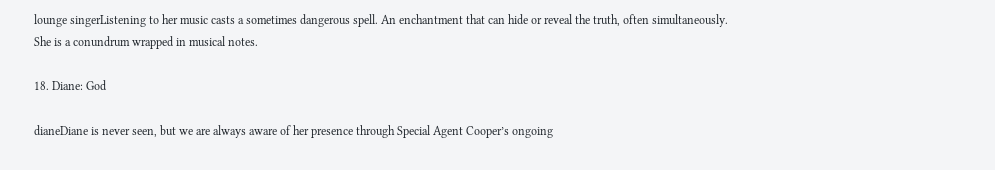lounge singerListening to her music casts a sometimes dangerous spell. An enchantment that can hide or reveal the truth, often simultaneously. She is a conundrum wrapped in musical notes.

18. Diane: God

dianeDiane is never seen, but we are always aware of her presence through Special Agent Cooper’s ongoing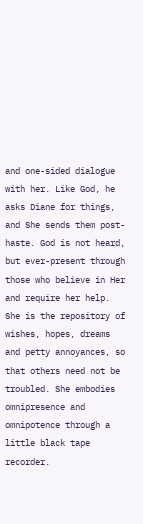and one-sided dialogue with her. Like God, he asks Diane for things, and She sends them post-haste. God is not heard, but ever-present through those who believe in Her and require her help. She is the repository of wishes, hopes, dreams and petty annoyances, so that others need not be troubled. She embodies omnipresence and omnipotence through a little black tape recorder.